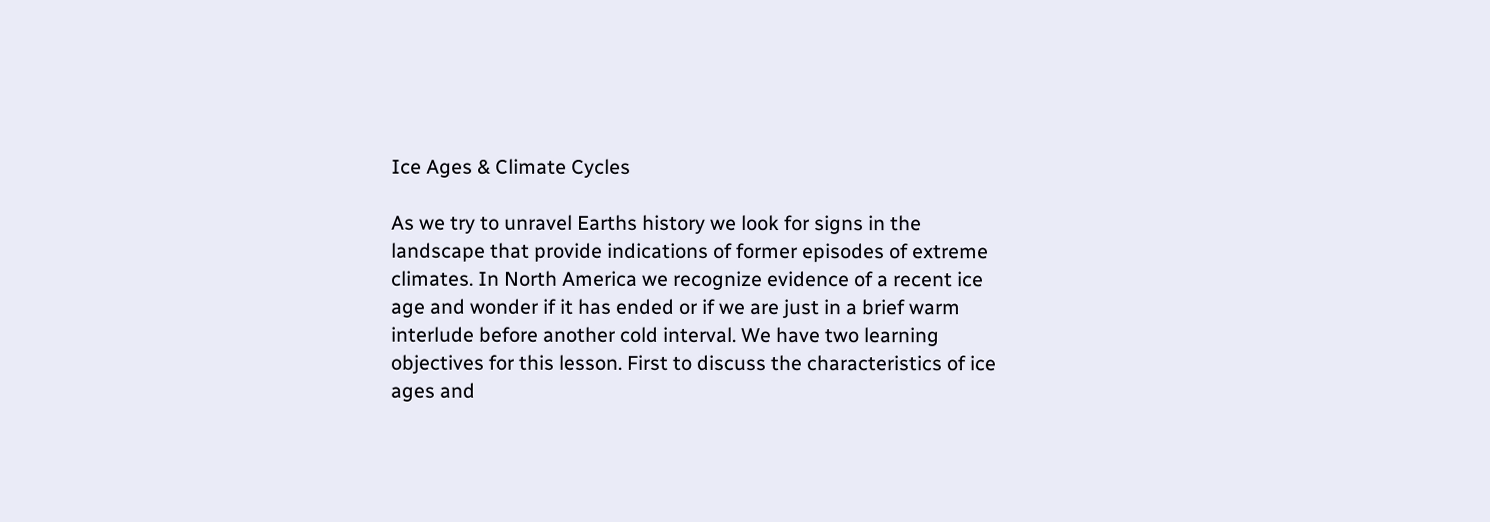Ice Ages & Climate Cycles

As we try to unravel Earths history we look for signs in the landscape that provide indications of former episodes of extreme climates. In North America we recognize evidence of a recent ice age and wonder if it has ended or if we are just in a brief warm interlude before another cold interval. We have two learning objectives for this lesson. First to discuss the characteristics of ice ages and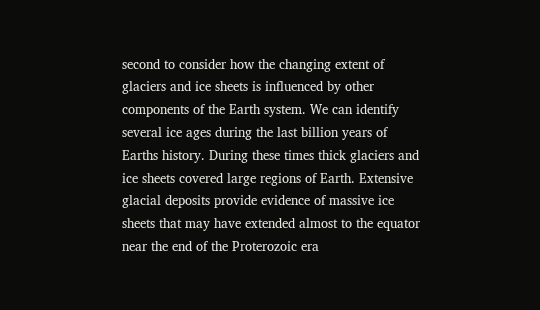second to consider how the changing extent of glaciers and ice sheets is influenced by other components of the Earth system. We can identify several ice ages during the last billion years of Earths history. During these times thick glaciers and ice sheets covered large regions of Earth. Extensive glacial deposits provide evidence of massive ice sheets that may have extended almost to the equator near the end of the Proterozoic era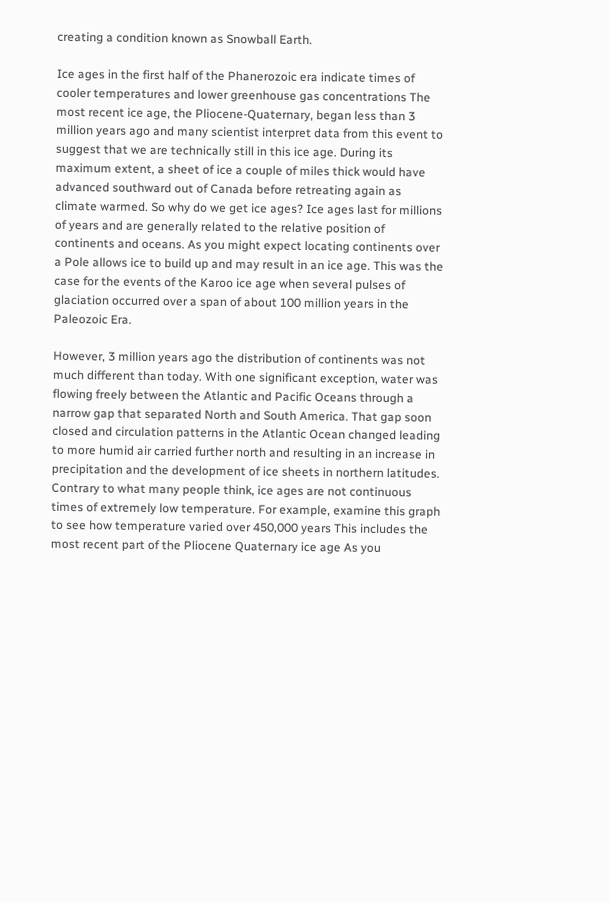creating a condition known as Snowball Earth.

Ice ages in the first half of the Phanerozoic era indicate times of cooler temperatures and lower greenhouse gas concentrations The most recent ice age, the Pliocene-Quaternary, began less than 3 million years ago and many scientist interpret data from this event to suggest that we are technically still in this ice age. During its maximum extent, a sheet of ice a couple of miles thick would have advanced southward out of Canada before retreating again as climate warmed. So why do we get ice ages? Ice ages last for millions of years and are generally related to the relative position of continents and oceans. As you might expect locating continents over a Pole allows ice to build up and may result in an ice age. This was the case for the events of the Karoo ice age when several pulses of glaciation occurred over a span of about 100 million years in the Paleozoic Era.

However, 3 million years ago the distribution of continents was not much different than today. With one significant exception, water was flowing freely between the Atlantic and Pacific Oceans through a narrow gap that separated North and South America. That gap soon closed and circulation patterns in the Atlantic Ocean changed leading to more humid air carried further north and resulting in an increase in precipitation and the development of ice sheets in northern latitudes. Contrary to what many people think, ice ages are not continuous times of extremely low temperature. For example, examine this graph to see how temperature varied over 450,000 years This includes the most recent part of the Pliocene Quaternary ice age As you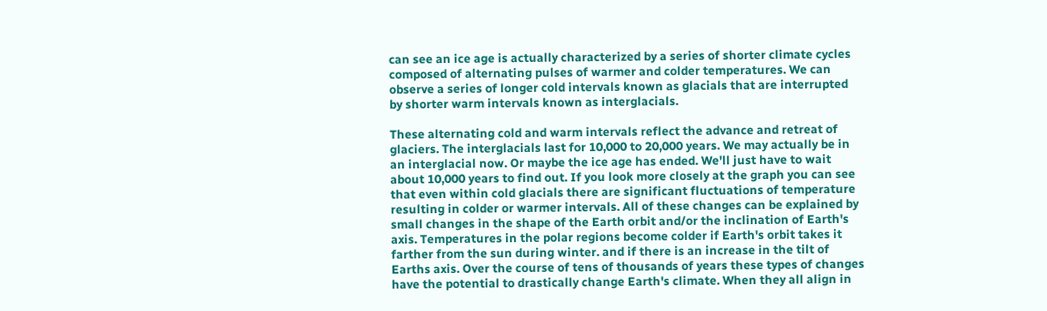can see an ice age is actually characterized by a series of shorter climate cycles composed of alternating pulses of warmer and colder temperatures. We can observe a series of longer cold intervals known as glacials that are interrupted by shorter warm intervals known as interglacials.

These alternating cold and warm intervals reflect the advance and retreat of glaciers. The interglacials last for 10,000 to 20,000 years. We may actually be in an interglacial now. Or maybe the ice age has ended. We'll just have to wait about 10,000 years to find out. If you look more closely at the graph you can see that even within cold glacials there are significant fluctuations of temperature resulting in colder or warmer intervals. All of these changes can be explained by small changes in the shape of the Earth orbit and/or the inclination of Earth's axis. Temperatures in the polar regions become colder if Earth's orbit takes it farther from the sun during winter. and if there is an increase in the tilt of Earths axis. Over the course of tens of thousands of years these types of changes have the potential to drastically change Earth's climate. When they all align in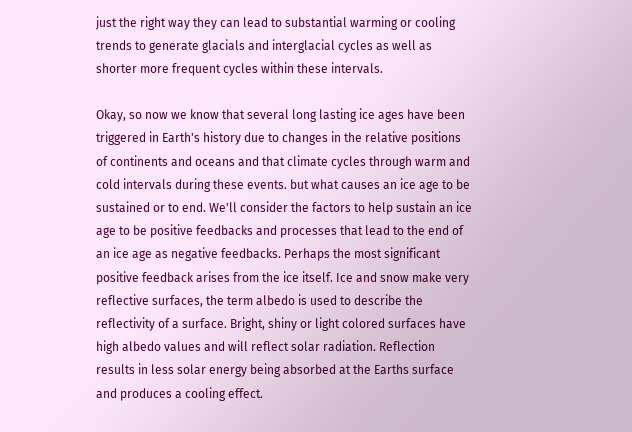just the right way they can lead to substantial warming or cooling trends to generate glacials and interglacial cycles as well as shorter more frequent cycles within these intervals.

Okay, so now we know that several long lasting ice ages have been triggered in Earth's history due to changes in the relative positions of continents and oceans and that climate cycles through warm and cold intervals during these events. but what causes an ice age to be sustained or to end. We'll consider the factors to help sustain an ice age to be positive feedbacks and processes that lead to the end of an ice age as negative feedbacks. Perhaps the most significant positive feedback arises from the ice itself. Ice and snow make very reflective surfaces, the term albedo is used to describe the reflectivity of a surface. Bright, shiny or light colored surfaces have high albedo values and will reflect solar radiation. Reflection results in less solar energy being absorbed at the Earths surface and produces a cooling effect.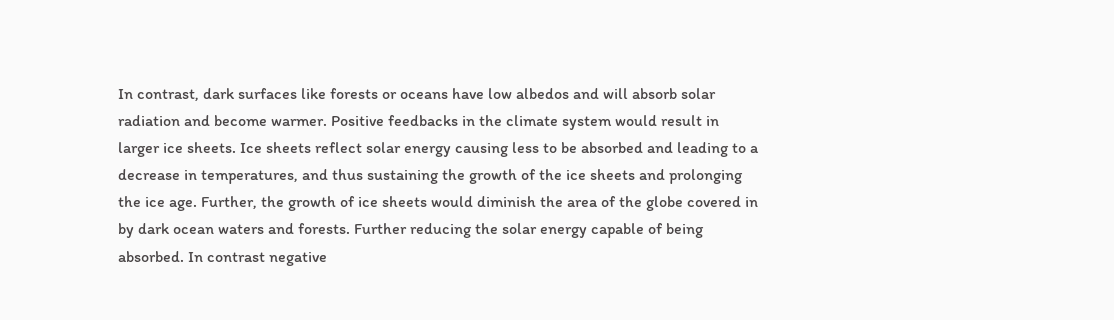In contrast, dark surfaces like forests or oceans have low albedos and will absorb solar radiation and become warmer. Positive feedbacks in the climate system would result in larger ice sheets. Ice sheets reflect solar energy causing less to be absorbed and leading to a decrease in temperatures, and thus sustaining the growth of the ice sheets and prolonging the ice age. Further, the growth of ice sheets would diminish the area of the globe covered in by dark ocean waters and forests. Further reducing the solar energy capable of being absorbed. In contrast negative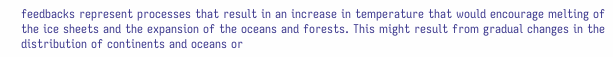feedbacks represent processes that result in an increase in temperature that would encourage melting of the ice sheets and the expansion of the oceans and forests. This might result from gradual changes in the distribution of continents and oceans or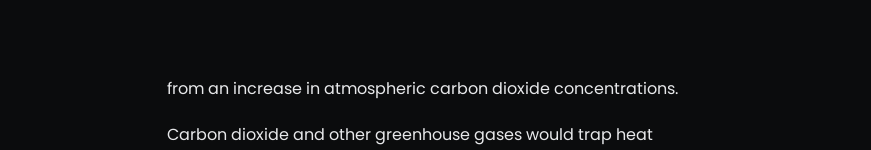from an increase in atmospheric carbon dioxide concentrations.

Carbon dioxide and other greenhouse gases would trap heat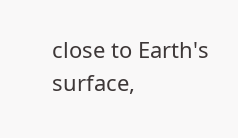close to Earth's surface,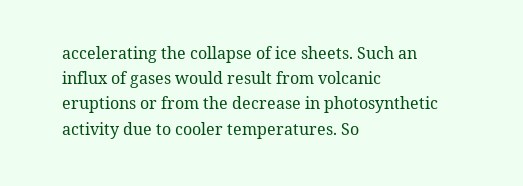accelerating the collapse of ice sheets. Such an influx of gases would result from volcanic eruptions or from the decrease in photosynthetic activity due to cooler temperatures. So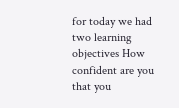for today we had two learning objectives How confident are you that you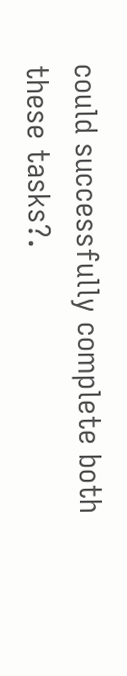could successfully complete both these tasks?.